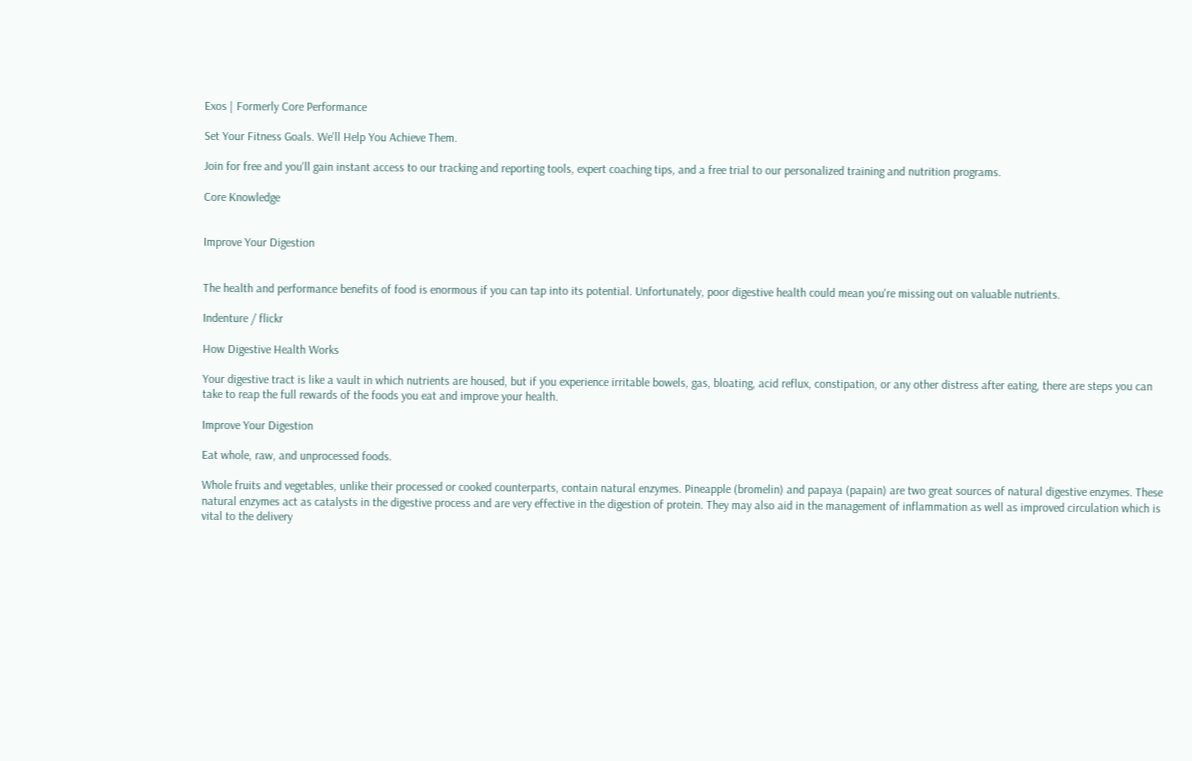Exos | Formerly Core Performance

Set Your Fitness Goals. We'll Help You Achieve Them.

Join for free and you'll gain instant access to our tracking and reporting tools, expert coaching tips, and a free trial to our personalized training and nutrition programs.

Core Knowledge


Improve Your Digestion


The health and performance benefits of food is enormous if you can tap into its potential. Unfortunately, poor digestive health could mean you're missing out on valuable nutrients.

Indenture / flickr

How Digestive Health Works

Your digestive tract is like a vault in which nutrients are housed, but if you experience irritable bowels, gas, bloating, acid reflux, constipation, or any other distress after eating, there are steps you can take to reap the full rewards of the foods you eat and improve your health.

Improve Your Digestion

Eat whole, raw, and unprocessed foods.

Whole fruits and vegetables, unlike their processed or cooked counterparts, contain natural enzymes. Pineapple (bromelin) and papaya (papain) are two great sources of natural digestive enzymes. These natural enzymes act as catalysts in the digestive process and are very effective in the digestion of protein. They may also aid in the management of inflammation as well as improved circulation which is vital to the delivery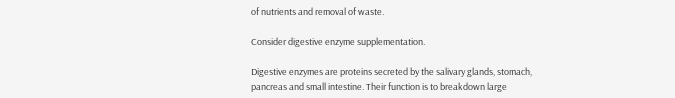of nutrients and removal of waste.

Consider digestive enzyme supplementation.

Digestive enzymes are proteins secreted by the salivary glands, stomach, pancreas and small intestine. Their function is to breakdown large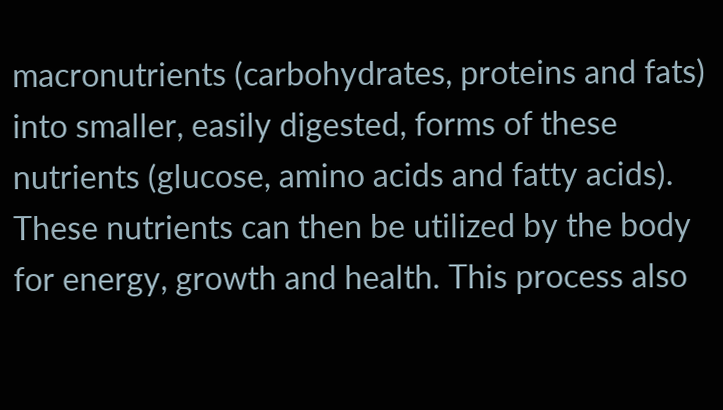macronutrients (carbohydrates, proteins and fats) into smaller, easily digested, forms of these nutrients (glucose, amino acids and fatty acids). These nutrients can then be utilized by the body for energy, growth and health. This process also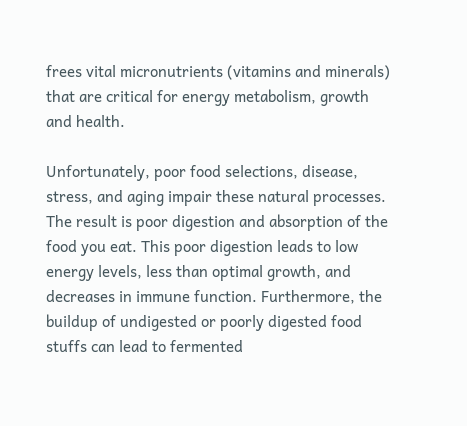frees vital micronutrients (vitamins and minerals) that are critical for energy metabolism, growth and health.

Unfortunately, poor food selections, disease, stress, and aging impair these natural processes. The result is poor digestion and absorption of the food you eat. This poor digestion leads to low energy levels, less than optimal growth, and decreases in immune function. Furthermore, the buildup of undigested or poorly digested food stuffs can lead to fermented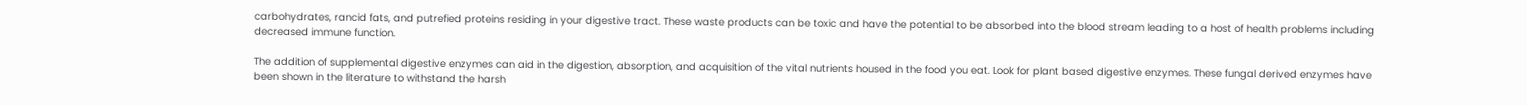carbohydrates, rancid fats, and putrefied proteins residing in your digestive tract. These waste products can be toxic and have the potential to be absorbed into the blood stream leading to a host of health problems including decreased immune function.

The addition of supplemental digestive enzymes can aid in the digestion, absorption, and acquisition of the vital nutrients housed in the food you eat. Look for plant based digestive enzymes. These fungal derived enzymes have been shown in the literature to withstand the harsh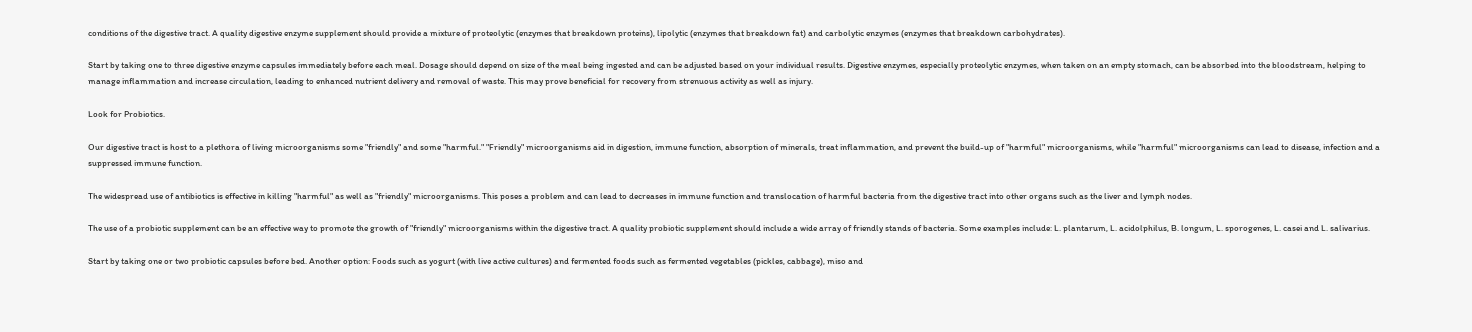conditions of the digestive tract. A quality digestive enzyme supplement should provide a mixture of proteolytic (enzymes that breakdown proteins), lipolytic (enzymes that breakdown fat) and carbolytic enzymes (enzymes that breakdown carbohydrates).

Start by taking one to three digestive enzyme capsules immediately before each meal. Dosage should depend on size of the meal being ingested and can be adjusted based on your individual results. Digestive enzymes, especially proteolytic enzymes, when taken on an empty stomach, can be absorbed into the bloodstream, helping to manage inflammation and increase circulation, leading to enhanced nutrient delivery and removal of waste. This may prove beneficial for recovery from strenuous activity as well as injury.

Look for Probiotics.

Our digestive tract is host to a plethora of living microorganisms some "friendly" and some "harmful." "Friendly" microorganisms aid in digestion, immune function, absorption of minerals, treat inflammation, and prevent the build-up of "harmful" microorganisms, while "harmful" microorganisms can lead to disease, infection and a suppressed immune function.

The widespread use of antibiotics is effective in killing "harmful" as well as "friendly" microorganisms. This poses a problem and can lead to decreases in immune function and translocation of harmful bacteria from the digestive tract into other organs such as the liver and lymph nodes.

The use of a probiotic supplement can be an effective way to promote the growth of "friendly" microorganisms within the digestive tract. A quality probiotic supplement should include a wide array of friendly stands of bacteria. Some examples include: L. plantarum, L. acidolphilus, B. longum, L. sporogenes, L. casei and L. salivarius.

Start by taking one or two probiotic capsules before bed. Another option: Foods such as yogurt (with live active cultures) and fermented foods such as fermented vegetables (pickles, cabbage), miso and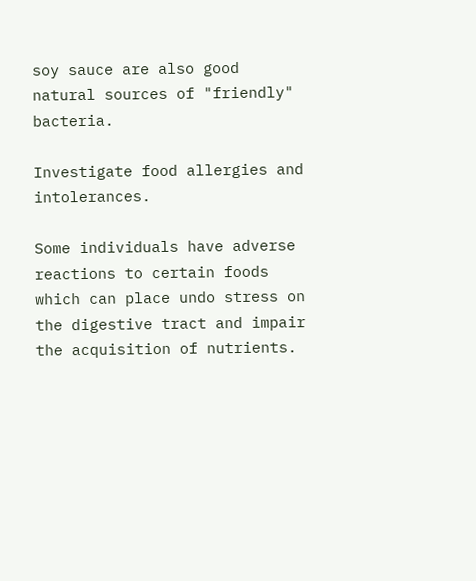soy sauce are also good natural sources of "friendly" bacteria.

Investigate food allergies and intolerances.

Some individuals have adverse reactions to certain foods which can place undo stress on the digestive tract and impair the acquisition of nutrients.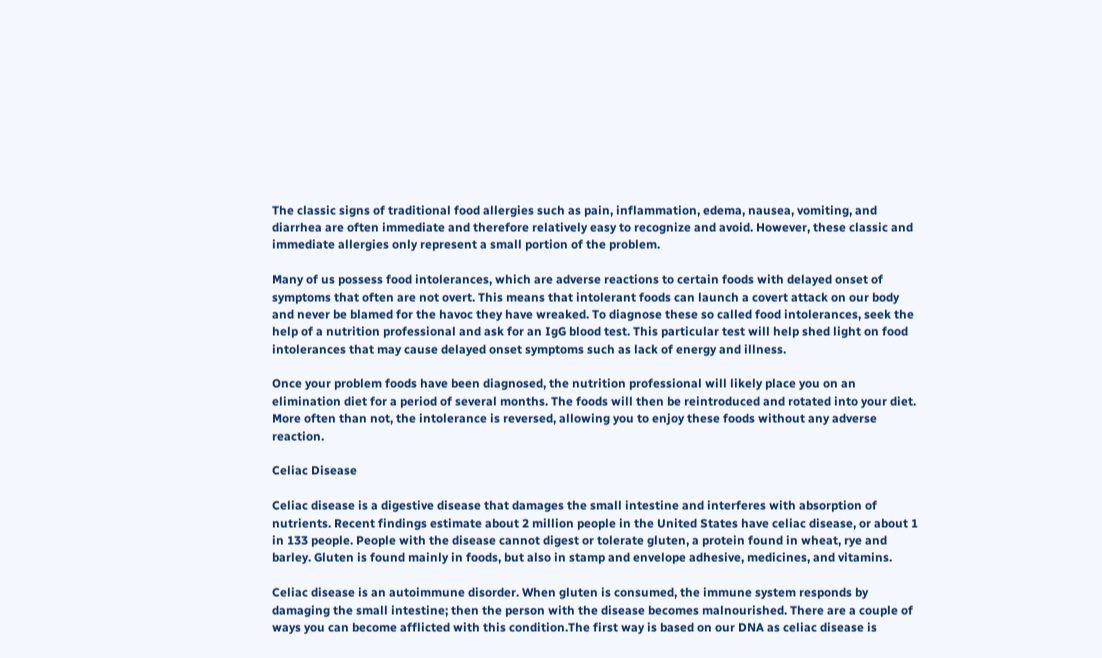The classic signs of traditional food allergies such as pain, inflammation, edema, nausea, vomiting, and diarrhea are often immediate and therefore relatively easy to recognize and avoid. However, these classic and immediate allergies only represent a small portion of the problem.

Many of us possess food intolerances, which are adverse reactions to certain foods with delayed onset of symptoms that often are not overt. This means that intolerant foods can launch a covert attack on our body and never be blamed for the havoc they have wreaked. To diagnose these so called food intolerances, seek the help of a nutrition professional and ask for an IgG blood test. This particular test will help shed light on food intolerances that may cause delayed onset symptoms such as lack of energy and illness.

Once your problem foods have been diagnosed, the nutrition professional will likely place you on an elimination diet for a period of several months. The foods will then be reintroduced and rotated into your diet. More often than not, the intolerance is reversed, allowing you to enjoy these foods without any adverse reaction.

Celiac Disease

Celiac disease is a digestive disease that damages the small intestine and interferes with absorption of nutrients. Recent findings estimate about 2 million people in the United States have celiac disease, or about 1 in 133 people. People with the disease cannot digest or tolerate gluten, a protein found in wheat, rye and barley. Gluten is found mainly in foods, but also in stamp and envelope adhesive, medicines, and vitamins.

Celiac disease is an autoimmune disorder. When gluten is consumed, the immune system responds by damaging the small intestine; then the person with the disease becomes malnourished. There are a couple of ways you can become afflicted with this condition.The first way is based on our DNA as celiac disease is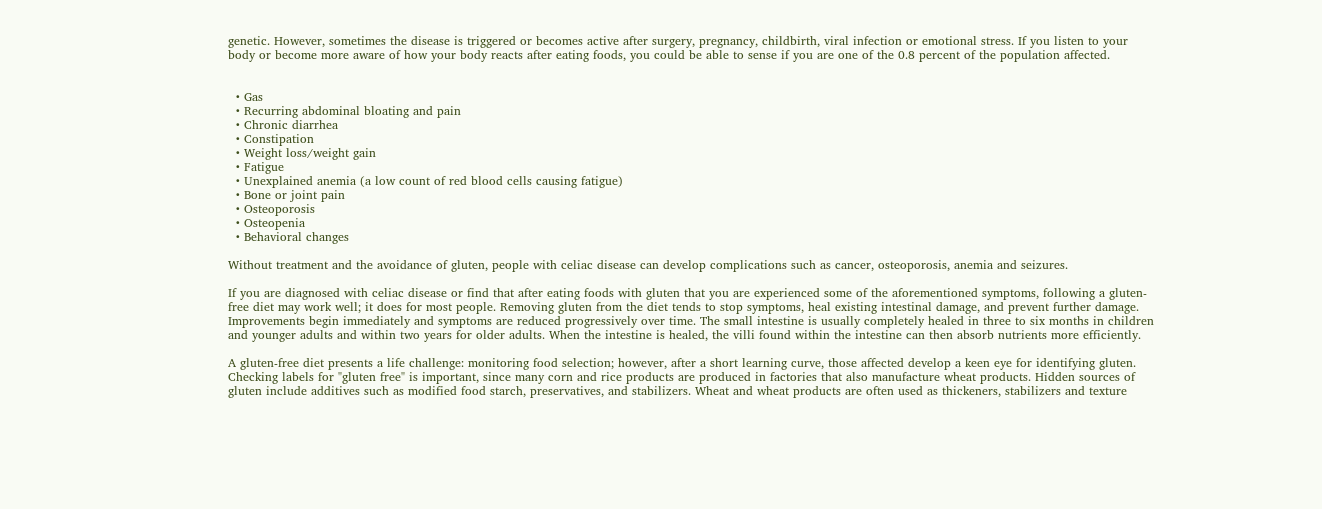genetic. However, sometimes the disease is triggered or becomes active after surgery, pregnancy, childbirth, viral infection or emotional stress. If you listen to your body or become more aware of how your body reacts after eating foods, you could be able to sense if you are one of the 0.8 percent of the population affected.


  • Gas
  • Recurring abdominal bloating and pain
  • Chronic diarrhea
  • Constipation
  • Weight loss/weight gain
  • Fatigue
  • Unexplained anemia (a low count of red blood cells causing fatigue)
  • Bone or joint pain
  • Osteoporosis
  • Osteopenia
  • Behavioral changes

Without treatment and the avoidance of gluten, people with celiac disease can develop complications such as cancer, osteoporosis, anemia and seizures.

If you are diagnosed with celiac disease or find that after eating foods with gluten that you are experienced some of the aforementioned symptoms, following a gluten-free diet may work well; it does for most people. Removing gluten from the diet tends to stop symptoms, heal existing intestinal damage, and prevent further damage. Improvements begin immediately and symptoms are reduced progressively over time. The small intestine is usually completely healed in three to six months in children and younger adults and within two years for older adults. When the intestine is healed, the villi found within the intestine can then absorb nutrients more efficiently.

A gluten-free diet presents a life challenge: monitoring food selection; however, after a short learning curve, those affected develop a keen eye for identifying gluten. Checking labels for "gluten free" is important, since many corn and rice products are produced in factories that also manufacture wheat products. Hidden sources of gluten include additives such as modified food starch, preservatives, and stabilizers. Wheat and wheat products are often used as thickeners, stabilizers and texture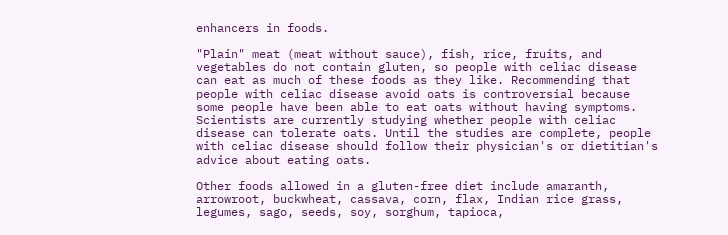enhancers in foods.

"Plain" meat (meat without sauce), fish, rice, fruits, and vegetables do not contain gluten, so people with celiac disease can eat as much of these foods as they like. Recommending that people with celiac disease avoid oats is controversial because some people have been able to eat oats without having symptoms. Scientists are currently studying whether people with celiac disease can tolerate oats. Until the studies are complete, people with celiac disease should follow their physician's or dietitian's advice about eating oats.

Other foods allowed in a gluten-free diet include amaranth, arrowroot, buckwheat, cassava, corn, flax, Indian rice grass, legumes, sago, seeds, soy, sorghum, tapioca,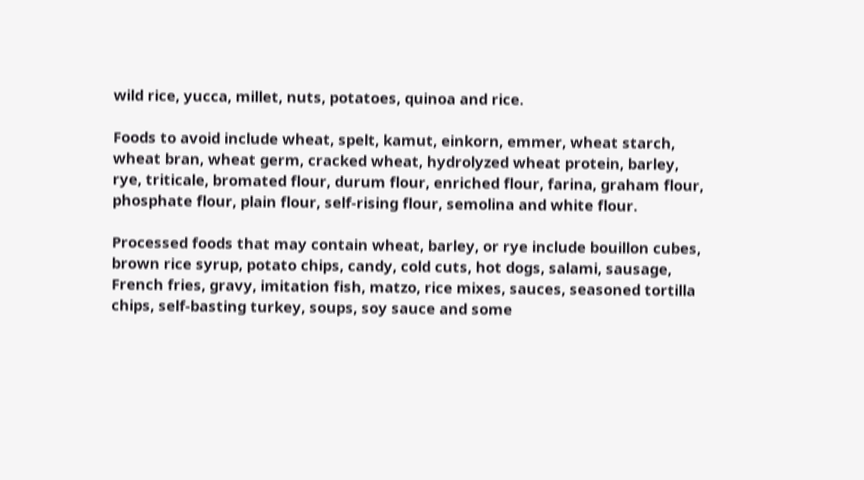wild rice, yucca, millet, nuts, potatoes, quinoa and rice.

Foods to avoid include wheat, spelt, kamut, einkorn, emmer, wheat starch, wheat bran, wheat germ, cracked wheat, hydrolyzed wheat protein, barley, rye, triticale, bromated flour, durum flour, enriched flour, farina, graham flour, phosphate flour, plain flour, self-rising flour, semolina and white flour.

Processed foods that may contain wheat, barley, or rye include bouillon cubes, brown rice syrup, potato chips, candy, cold cuts, hot dogs, salami, sausage, French fries, gravy, imitation fish, matzo, rice mixes, sauces, seasoned tortilla chips, self-basting turkey, soups, soy sauce and some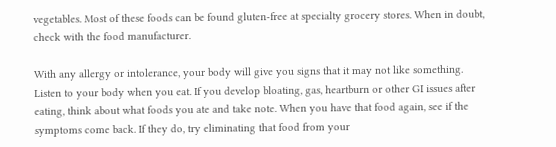vegetables. Most of these foods can be found gluten-free at specialty grocery stores. When in doubt, check with the food manufacturer.

With any allergy or intolerance, your body will give you signs that it may not like something. Listen to your body when you eat. If you develop bloating, gas, heartburn or other GI issues after eating, think about what foods you ate and take note. When you have that food again, see if the symptoms come back. If they do, try eliminating that food from your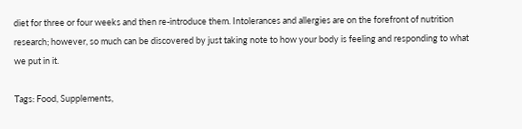diet for three or four weeks and then re-introduce them. Intolerances and allergies are on the forefront of nutrition research; however, so much can be discovered by just taking note to how your body is feeling and responding to what we put in it.

Tags: Food, Supplements,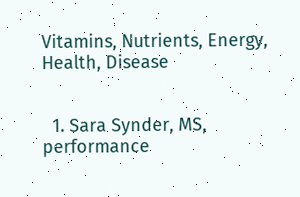Vitamins, Nutrients, Energy, Health, Disease


  1. Sara Synder, MS, performance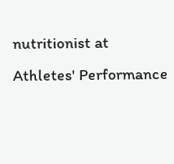nutritionist at Athletes' Performance